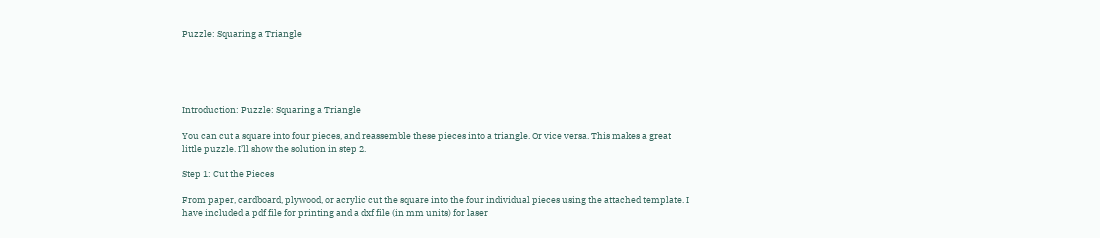Puzzle: Squaring a Triangle





Introduction: Puzzle: Squaring a Triangle

You can cut a square into four pieces, and reassemble these pieces into a triangle. Or vice versa. This makes a great little puzzle. I’ll show the solution in step 2.

Step 1: Cut the Pieces

From paper, cardboard, plywood, or acrylic cut the square into the four individual pieces using the attached template. I have included a pdf file for printing and a dxf file (in mm units) for laser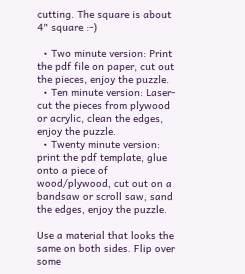cutting. The square is about 4" square :-)

  • Two minute version: Print the pdf file on paper, cut out the pieces, enjoy the puzzle.
  • Ten minute version: Laser-cut the pieces from plywood or acrylic, clean the edges, enjoy the puzzle.
  • Twenty minute version: print the pdf template, glue onto a piece of wood/plywood, cut out on a bandsaw or scroll saw, sand the edges, enjoy the puzzle.

Use a material that looks the same on both sides. Flip over some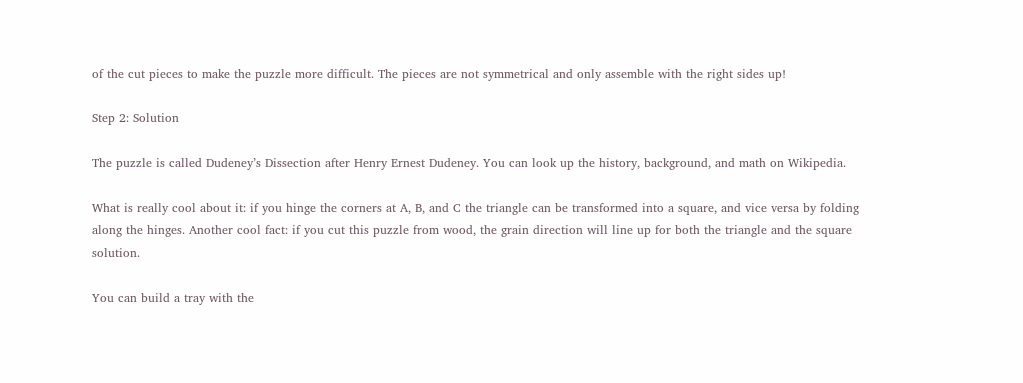of the cut pieces to make the puzzle more difficult. The pieces are not symmetrical and only assemble with the right sides up!

Step 2: Solution

The puzzle is called Dudeney’s Dissection after Henry Ernest Dudeney. You can look up the history, background, and math on Wikipedia.

What is really cool about it: if you hinge the corners at A, B, and C the triangle can be transformed into a square, and vice versa by folding along the hinges. Another cool fact: if you cut this puzzle from wood, the grain direction will line up for both the triangle and the square solution.

You can build a tray with the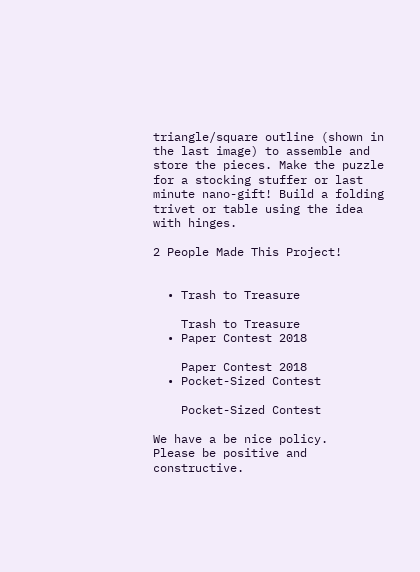triangle/square outline (shown in the last image) to assemble and store the pieces. Make the puzzle for a stocking stuffer or last minute nano-gift! Build a folding trivet or table using the idea with hinges.

2 People Made This Project!


  • Trash to Treasure

    Trash to Treasure
  • Paper Contest 2018

    Paper Contest 2018
  • Pocket-Sized Contest

    Pocket-Sized Contest

We have a be nice policy.
Please be positive and constructive.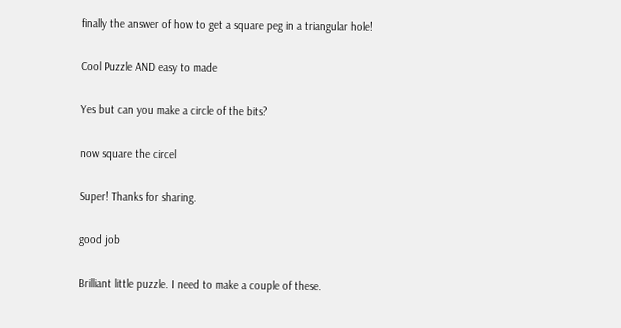finally the answer of how to get a square peg in a triangular hole!

Cool Puzzle AND easy to made

Yes but can you make a circle of the bits?

now square the circel

Super! Thanks for sharing.

good job

Brilliant little puzzle. I need to make a couple of these.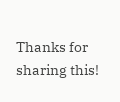Thanks for sharing this!